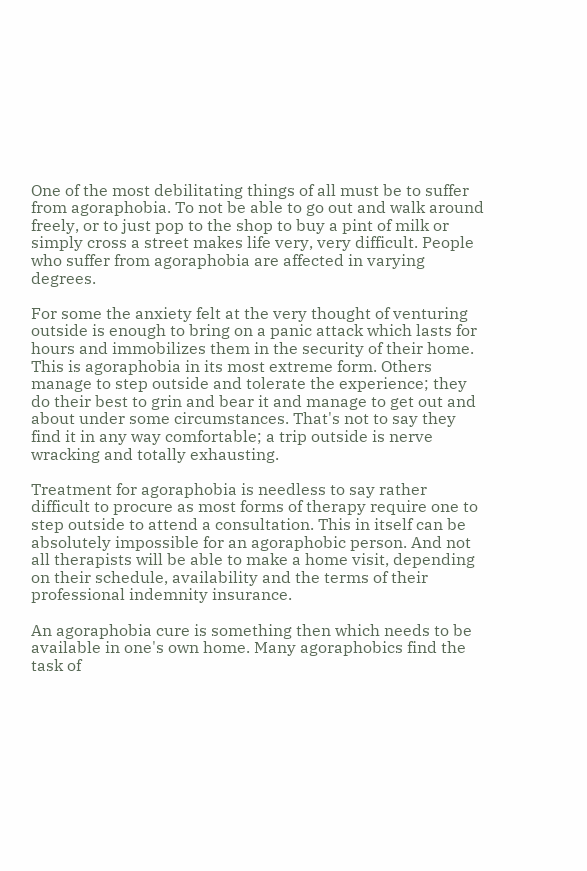One of the most debilitating things of all must be to suffer from agoraphobia. To not be able to go out and walk around freely, or to just pop to the shop to buy a pint of milk or simply cross a street makes life very, very difficult. People who suffer from agoraphobia are affected in varying degrees.

For some the anxiety felt at the very thought of venturing outside is enough to bring on a panic attack which lasts for hours and immobilizes them in the security of their home. This is agoraphobia in its most extreme form. Others manage to step outside and tolerate the experience; they do their best to grin and bear it and manage to get out and about under some circumstances. That's not to say they find it in any way comfortable; a trip outside is nerve wracking and totally exhausting.

Treatment for agoraphobia is needless to say rather difficult to procure as most forms of therapy require one to step outside to attend a consultation. This in itself can be absolutely impossible for an agoraphobic person. And not all therapists will be able to make a home visit, depending on their schedule, availability and the terms of their professional indemnity insurance.

An agoraphobia cure is something then which needs to be available in one's own home. Many agoraphobics find the task of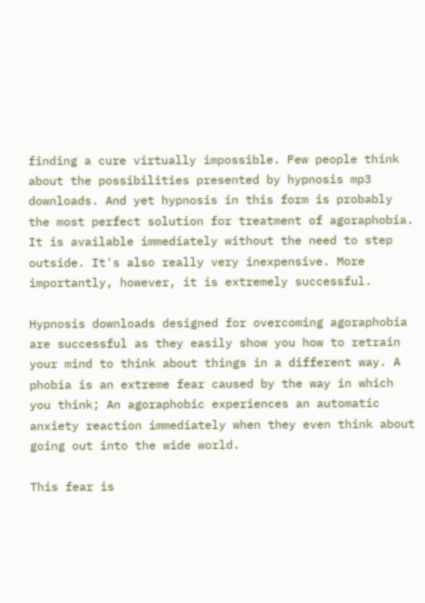finding a cure virtually impossible. Few people think about the possibilities presented by hypnosis mp3 downloads. And yet hypnosis in this form is probably the most perfect solution for treatment of agoraphobia. It is available immediately without the need to step outside. It's also really very inexpensive. More importantly, however, it is extremely successful.

Hypnosis downloads designed for overcoming agoraphobia are successful as they easily show you how to retrain your mind to think about things in a different way. A phobia is an extreme fear caused by the way in which you think; An agoraphobic experiences an automatic anxiety reaction immediately when they even think about going out into the wide world.

This fear is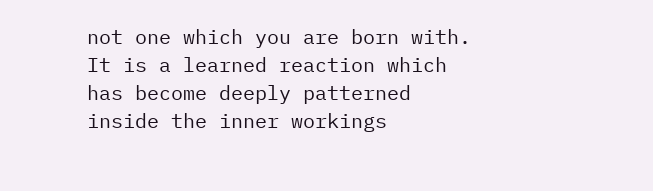not one which you are born with. It is a learned reaction which has become deeply patterned inside the inner workings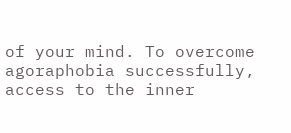of your mind. To overcome agoraphobia successfully, access to the inner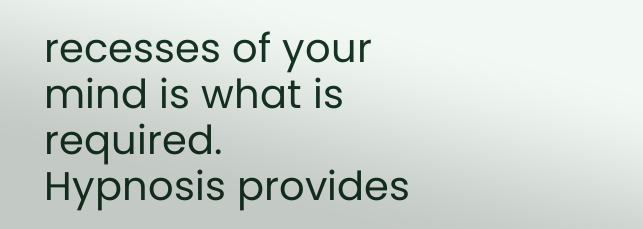recesses of your mind is what is required. Hypnosis provides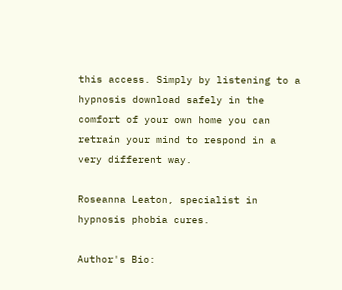this access. Simply by listening to a hypnosis download safely in the comfort of your own home you can retrain your mind to respond in a very different way.

Roseanna Leaton, specialist in hypnosis phobia cures.

Author's Bio: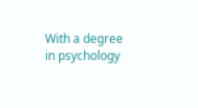With a degree in psychology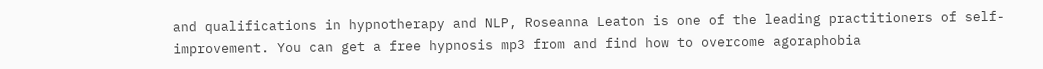and qualifications in hypnotherapy and NLP, Roseanna Leaton is one of the leading practitioners of self-improvement. You can get a free hypnosis mp3 from and find how to overcome agoraphobia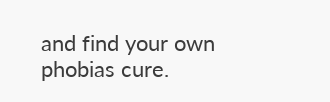and find your own phobias cure.